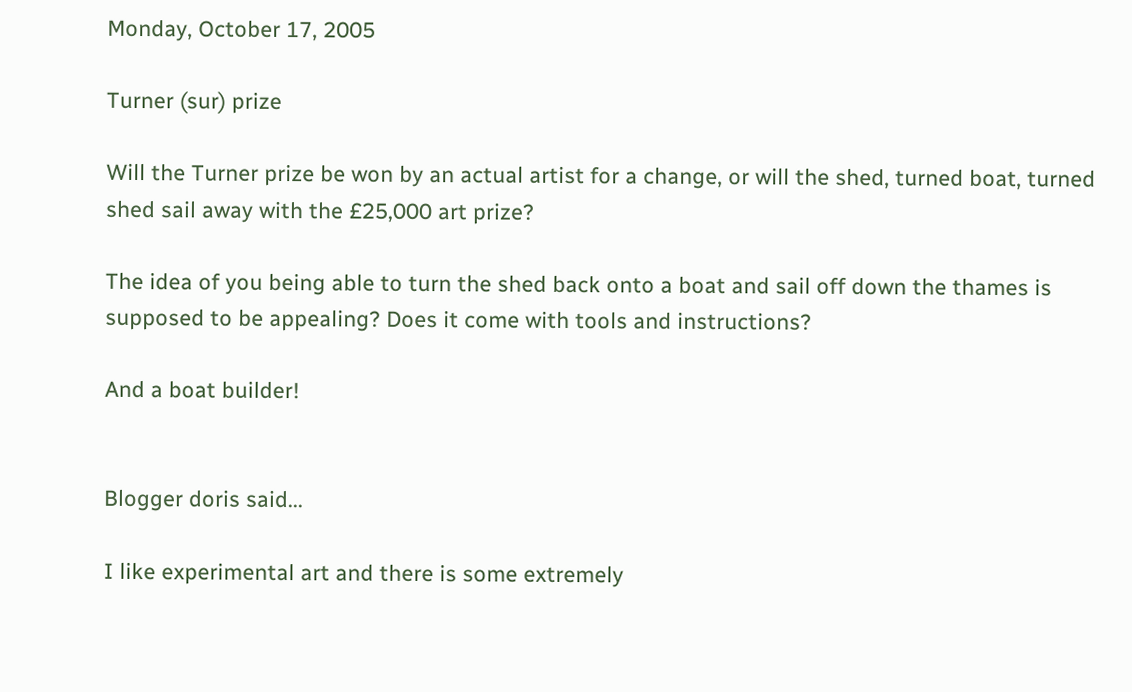Monday, October 17, 2005

Turner (sur) prize

Will the Turner prize be won by an actual artist for a change, or will the shed, turned boat, turned shed sail away with the £25,000 art prize?

The idea of you being able to turn the shed back onto a boat and sail off down the thames is supposed to be appealing? Does it come with tools and instructions?

And a boat builder!


Blogger doris said...

I like experimental art and there is some extremely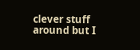clever stuff around but I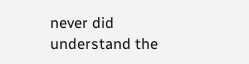never did understand the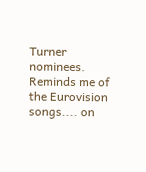Turner nominees. Reminds me of the Eurovision songs.... on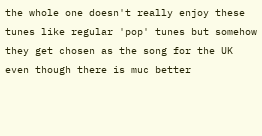the whole one doesn't really enjoy these tunes like regular 'pop' tunes but somehow they get chosen as the song for the UK even though there is muc better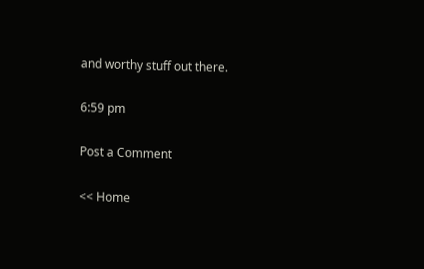and worthy stuff out there.

6:59 pm

Post a Comment

<< Home